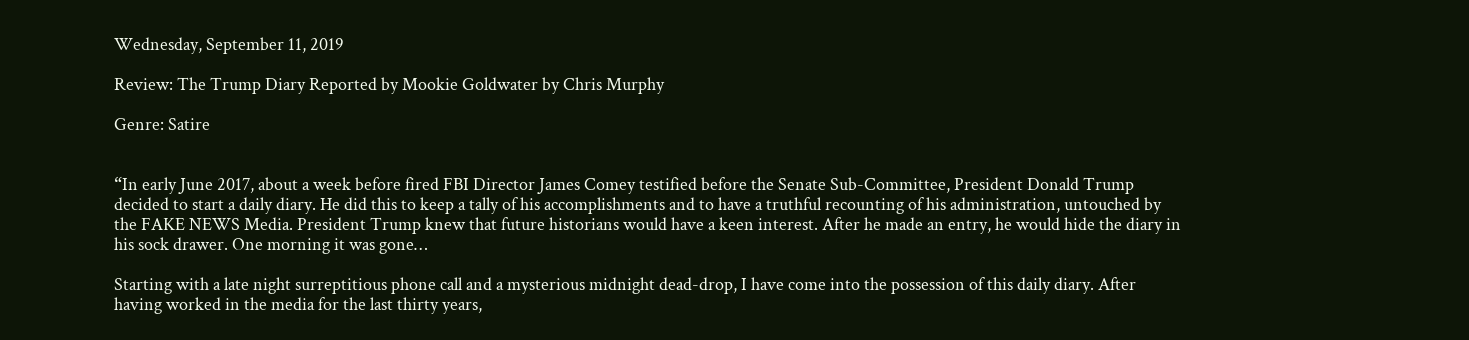Wednesday, September 11, 2019

Review: The Trump Diary Reported by Mookie Goldwater by Chris Murphy

Genre: Satire


“In early June 2017, about a week before fired FBI Director James Comey testified before the Senate Sub-Committee, President Donald Trump decided to start a daily diary. He did this to keep a tally of his accomplishments and to have a truthful recounting of his administration, untouched by the FAKE NEWS Media. President Trump knew that future historians would have a keen interest. After he made an entry, he would hide the diary in his sock drawer. One morning it was gone…

Starting with a late night surreptitious phone call and a mysterious midnight dead-drop, I have come into the possession of this daily diary. After having worked in the media for the last thirty years,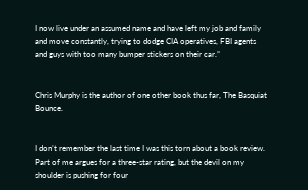I now live under an assumed name and have left my job and family and move constantly, trying to dodge CIA operatives, FBI agents and guys with too many bumper stickers on their car.”


Chris Murphy is the author of one other book thus far, The Basquiat Bounce.


I don’t remember the last time I was this torn about a book review. Part of me argues for a three-star rating, but the devil on my shoulder is pushing for four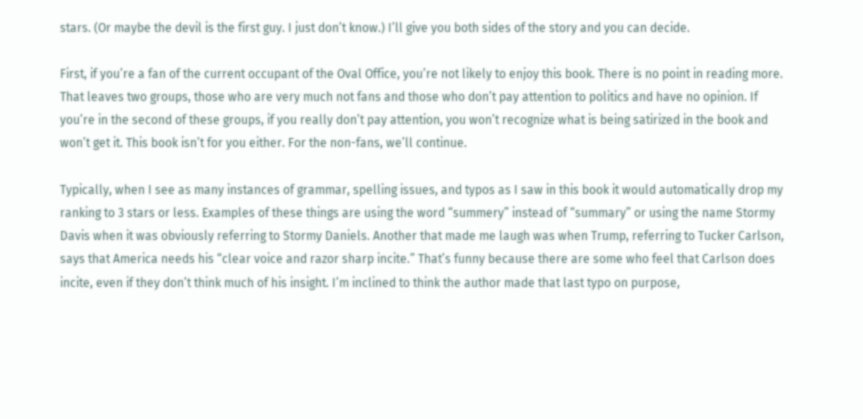stars. (Or maybe the devil is the first guy. I just don’t know.) I’ll give you both sides of the story and you can decide.

First, if you’re a fan of the current occupant of the Oval Office, you’re not likely to enjoy this book. There is no point in reading more. That leaves two groups, those who are very much not fans and those who don’t pay attention to politics and have no opinion. If you’re in the second of these groups, if you really don’t pay attention, you won’t recognize what is being satirized in the book and won’t get it. This book isn’t for you either. For the non-fans, we’ll continue.

Typically, when I see as many instances of grammar, spelling issues, and typos as I saw in this book it would automatically drop my ranking to 3 stars or less. Examples of these things are using the word “summery” instead of “summary” or using the name Stormy Davis when it was obviously referring to Stormy Daniels. Another that made me laugh was when Trump, referring to Tucker Carlson, says that America needs his “clear voice and razor sharp incite.” That’s funny because there are some who feel that Carlson does incite, even if they don’t think much of his insight. I’m inclined to think the author made that last typo on purpose,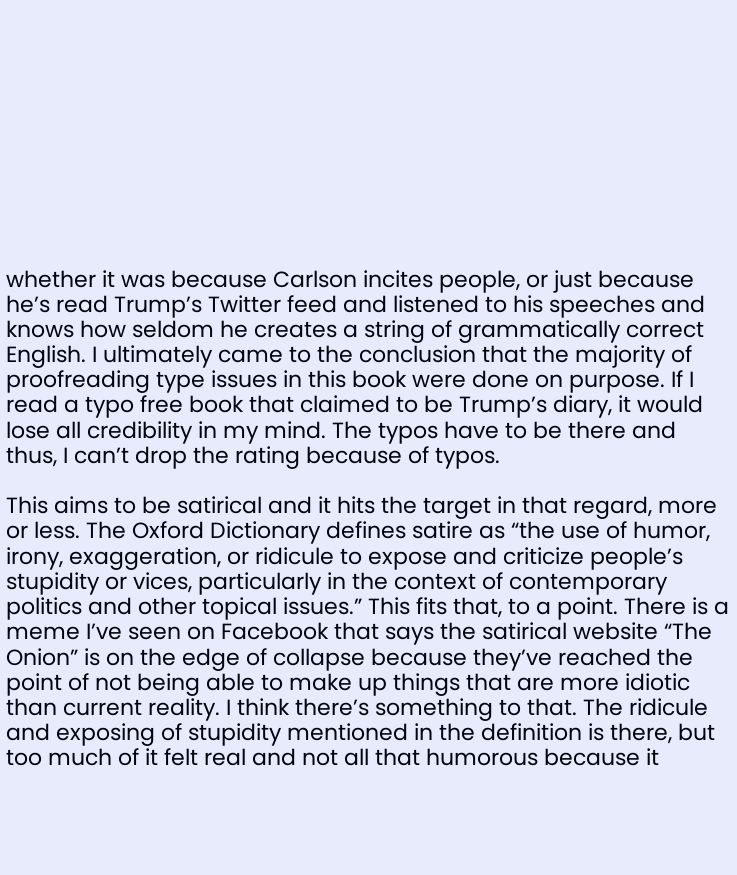whether it was because Carlson incites people, or just because he’s read Trump’s Twitter feed and listened to his speeches and knows how seldom he creates a string of grammatically correct English. I ultimately came to the conclusion that the majority of proofreading type issues in this book were done on purpose. If I read a typo free book that claimed to be Trump’s diary, it would lose all credibility in my mind. The typos have to be there and thus, I can’t drop the rating because of typos.

This aims to be satirical and it hits the target in that regard, more or less. The Oxford Dictionary defines satire as “the use of humor, irony, exaggeration, or ridicule to expose and criticize people’s stupidity or vices, particularly in the context of contemporary politics and other topical issues.” This fits that, to a point. There is a meme I’ve seen on Facebook that says the satirical website “The Onion” is on the edge of collapse because they’ve reached the point of not being able to make up things that are more idiotic than current reality. I think there’s something to that. The ridicule and exposing of stupidity mentioned in the definition is there, but too much of it felt real and not all that humorous because it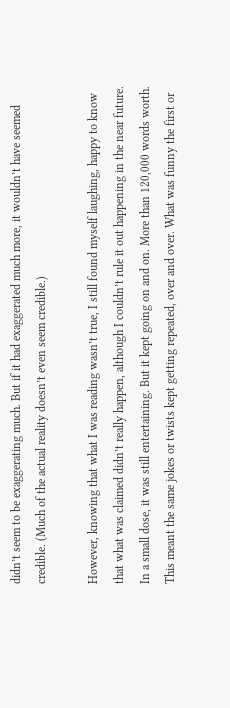didn’t seem to be exaggerating much. But if it had exaggerated much more, it wouldn’t have seemed credible. (Much of the actual reality doesn’t even seem credible.)

However, knowing that what I was reading wasn’t true, I still found myself laughing, happy to know that what was claimed didn’t really happen, although I couldn’t rule it out happening in the near future. In a small dose, it was still entertaining. But it kept going on and on. More than 120,000 words worth. This meant the same jokes or twists kept getting repeated, over and over. What was funny the first or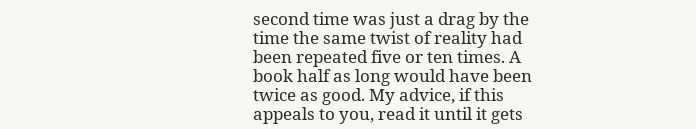second time was just a drag by the time the same twist of reality had been repeated five or ten times. A book half as long would have been twice as good. My advice, if this appeals to you, read it until it gets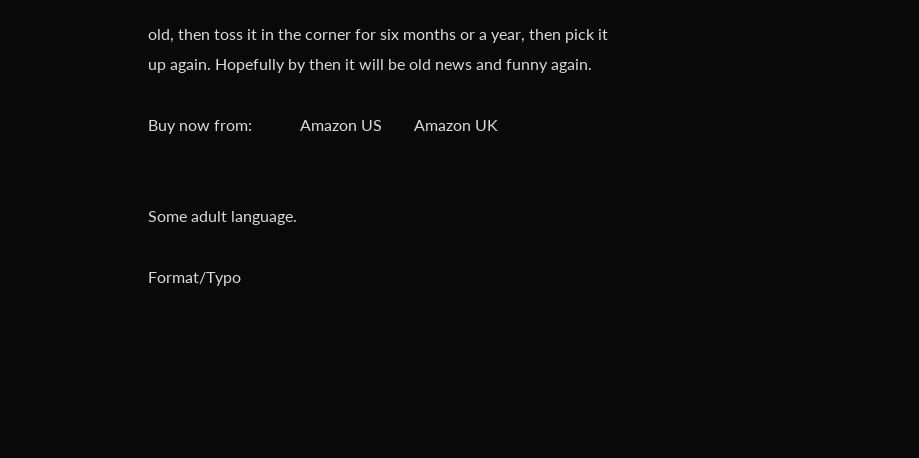old, then toss it in the corner for six months or a year, then pick it up again. Hopefully by then it will be old news and funny again.

Buy now from:            Amazon US        Amazon UK


Some adult language.

Format/Typo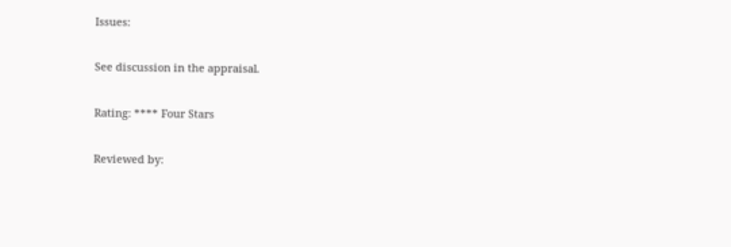Issues:

See discussion in the appraisal.

Rating: **** Four Stars

Reviewed by: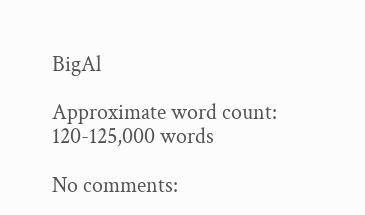BigAl

Approximate word count: 120-125,000 words

No comments: